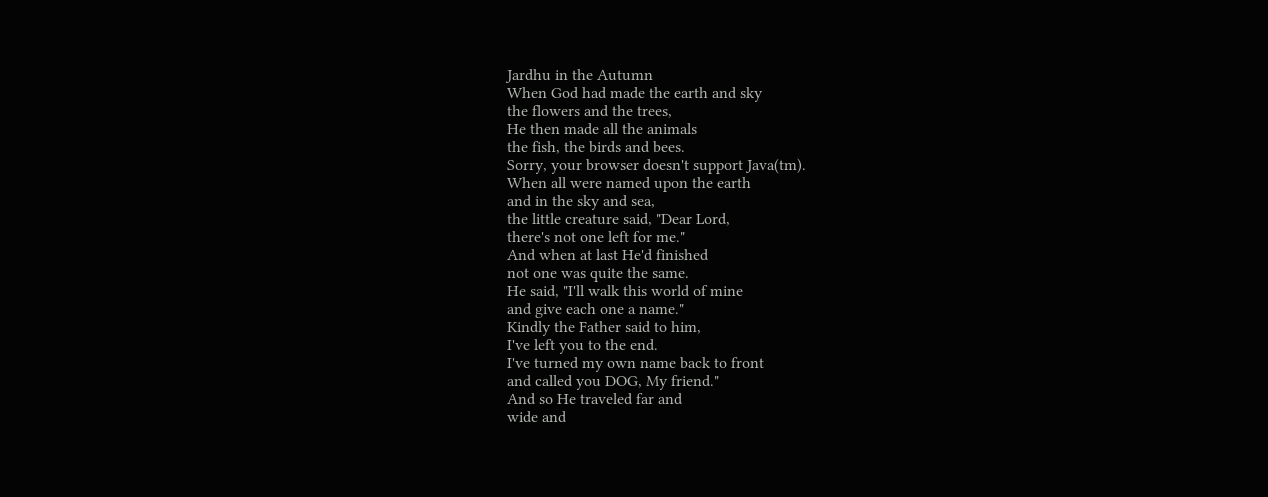Jardhu in the Autumn
When God had made the earth and sky
the flowers and the trees,
He then made all the animals
the fish, the birds and bees.
Sorry, your browser doesn't support Java(tm).
When all were named upon the earth
and in the sky and sea,
the little creature said, "Dear Lord,
there's not one left for me."
And when at last He'd finished
not one was quite the same.
He said, "I'll walk this world of mine
and give each one a name."
Kindly the Father said to him,
I've left you to the end.
I've turned my own name back to front
and called you DOG, My friend."
And so He traveled far and
wide and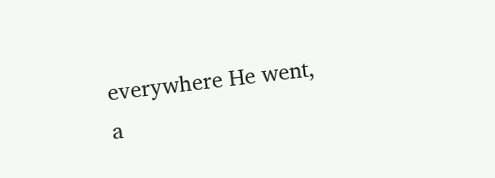everywhere He went,
a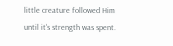little creature followed Him
until it's strength was spent.